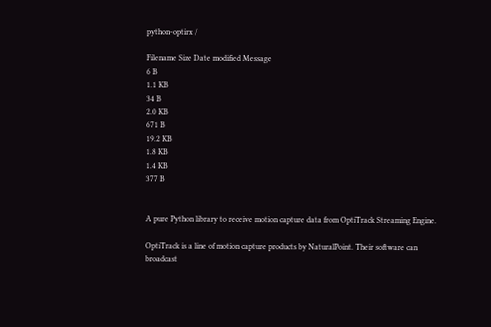python-optirx /

Filename Size Date modified Message
6 B
1.1 KB
34 B
2.0 KB
671 B
19.2 KB
1.8 KB
1.4 KB
377 B


A pure Python library to receive motion capture data from OptiTrack Streaming Engine.

OptiTrack is a line of motion capture products by NaturalPoint. Their software can broadcast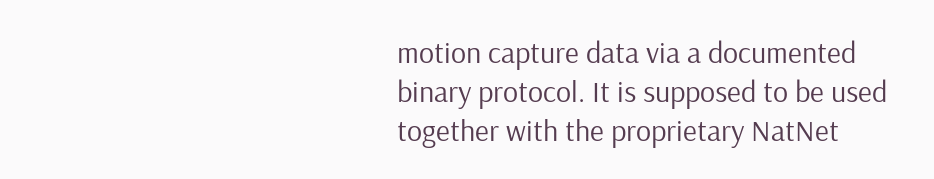motion capture data via a documented binary protocol. It is supposed to be used together with the proprietary NatNet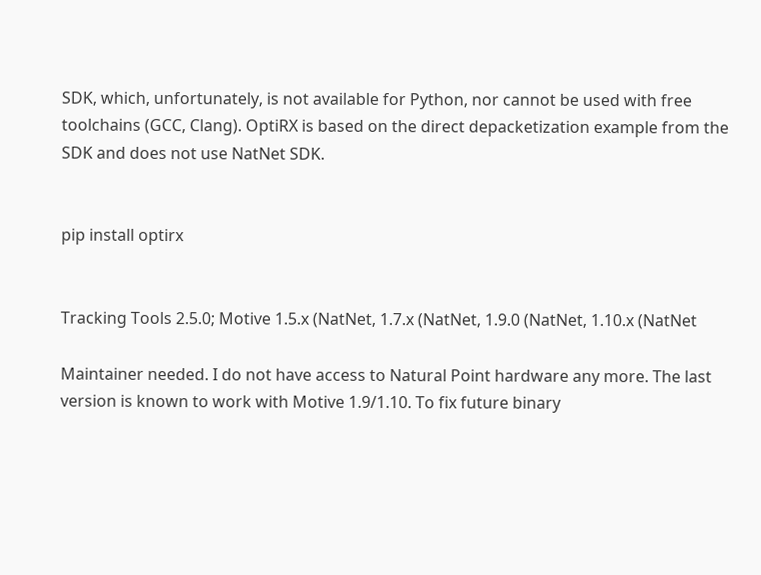SDK, which, unfortunately, is not available for Python, nor cannot be used with free toolchains (GCC, Clang). OptiRX is based on the direct depacketization example from the SDK and does not use NatNet SDK.


pip install optirx


Tracking Tools 2.5.0; Motive 1.5.x (NatNet, 1.7.x (NatNet, 1.9.0 (NatNet, 1.10.x (NatNet

Maintainer needed. I do not have access to Natural Point hardware any more. The last version is known to work with Motive 1.9/1.10. To fix future binary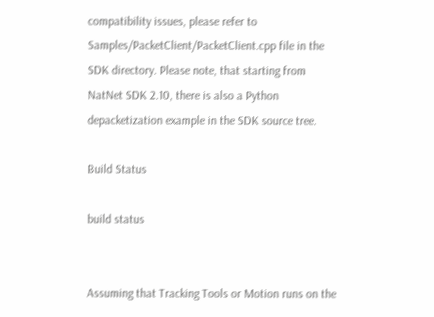compatibility issues, please refer to Samples/PacketClient/PacketClient.cpp file in the SDK directory. Please note, that starting from NatNet SDK 2.10, there is also a Python depacketization example in the SDK source tree.

Build Status

build status


Assuming that Tracking Tools or Motion runs on the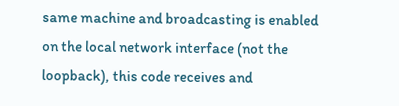same machine and broadcasting is enabled on the local network interface (not the loopback), this code receives and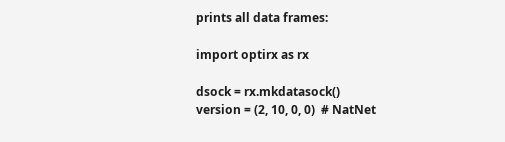prints all data frames:

import optirx as rx

dsock = rx.mkdatasock()
version = (2, 10, 0, 0)  # NatNet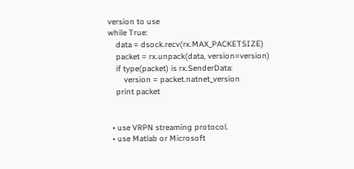version to use
while True:
    data = dsock.recv(rx.MAX_PACKETSIZE)
    packet = rx.unpack(data, version=version)
    if type(packet) is rx.SenderData:
        version = packet.natnet_version
    print packet


  • use VRPN streaming protocol.
  • use Matlab or Microsoft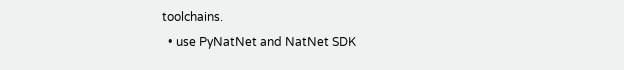toolchains.
  • use PyNatNet and NatNet SDK